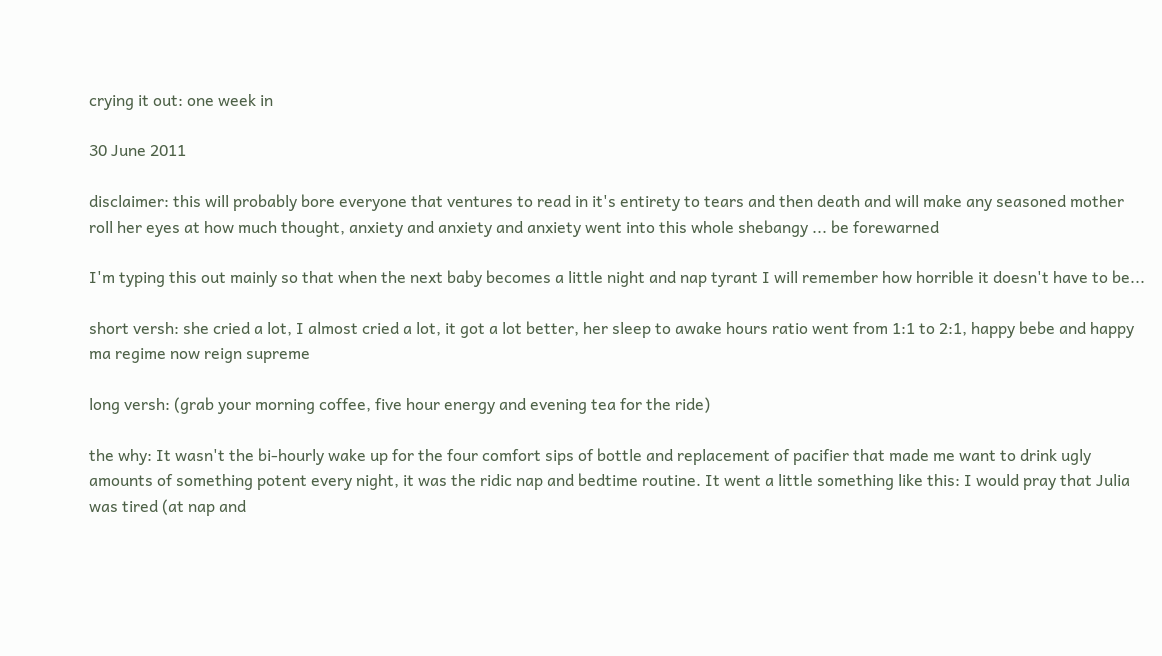crying it out: one week in

30 June 2011

disclaimer: this will probably bore everyone that ventures to read in it's entirety to tears and then death and will make any seasoned mother roll her eyes at how much thought, anxiety and anxiety and anxiety went into this whole shebangy ... be forewarned

I'm typing this out mainly so that when the next baby becomes a little night and nap tyrant I will remember how horrible it doesn't have to be...

short versh: she cried a lot, I almost cried a lot, it got a lot better, her sleep to awake hours ratio went from 1:1 to 2:1, happy bebe and happy ma regime now reign supreme

long versh: (grab your morning coffee, five hour energy and evening tea for the ride)

the why: It wasn't the bi-hourly wake up for the four comfort sips of bottle and replacement of pacifier that made me want to drink ugly amounts of something potent every night, it was the ridic nap and bedtime routine. It went a little something like this: I would pray that Julia was tired (at nap and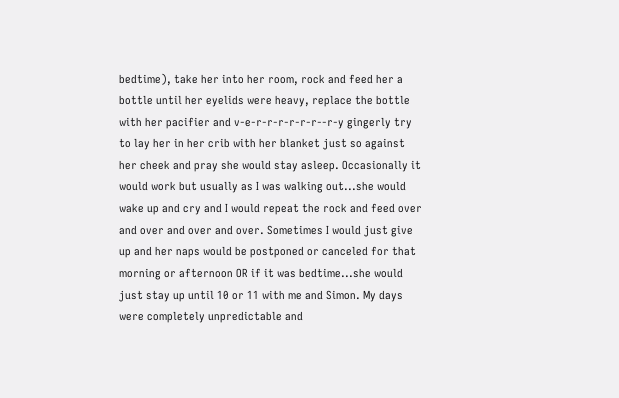bedtime), take her into her room, rock and feed her a bottle until her eyelids were heavy, replace the bottle with her pacifier and v-e-r-r-r-r-r-r--r-y gingerly try to lay her in her crib with her blanket just so against her cheek and pray she would stay asleep. Occasionally it would work but usually as I was walking out...she would wake up and cry and I would repeat the rock and feed over and over and over and over. Sometimes I would just give up and her naps would be postponed or canceled for that morning or afternoon OR if it was bedtime...she would just stay up until 10 or 11 with me and Simon. My days were completely unpredictable and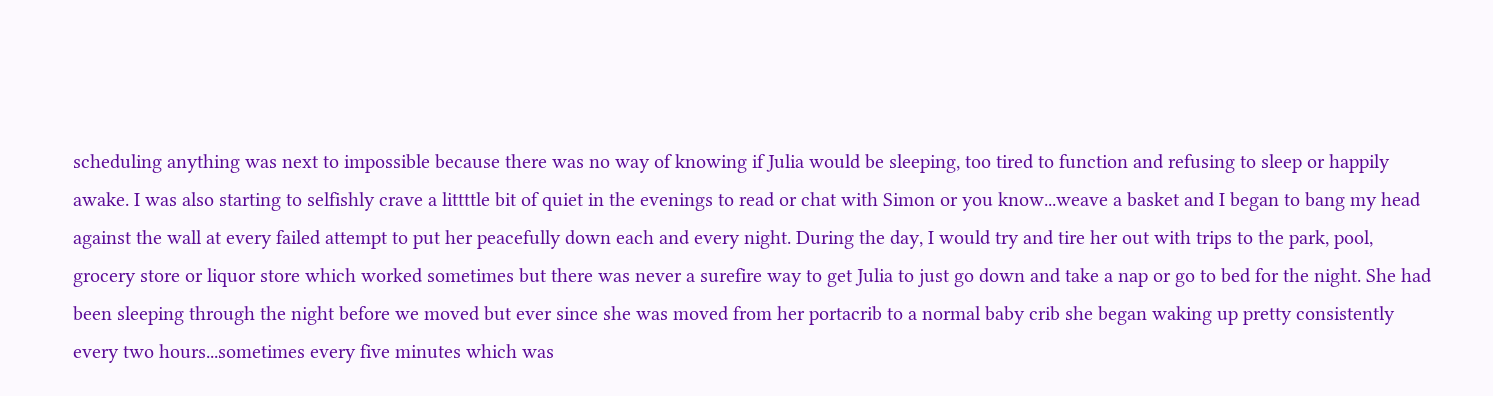scheduling anything was next to impossible because there was no way of knowing if Julia would be sleeping, too tired to function and refusing to sleep or happily awake. I was also starting to selfishly crave a littttle bit of quiet in the evenings to read or chat with Simon or you know...weave a basket and I began to bang my head against the wall at every failed attempt to put her peacefully down each and every night. During the day, I would try and tire her out with trips to the park, pool, grocery store or liquor store which worked sometimes but there was never a surefire way to get Julia to just go down and take a nap or go to bed for the night. She had been sleeping through the night before we moved but ever since she was moved from her portacrib to a normal baby crib she began waking up pretty consistently every two hours...sometimes every five minutes which was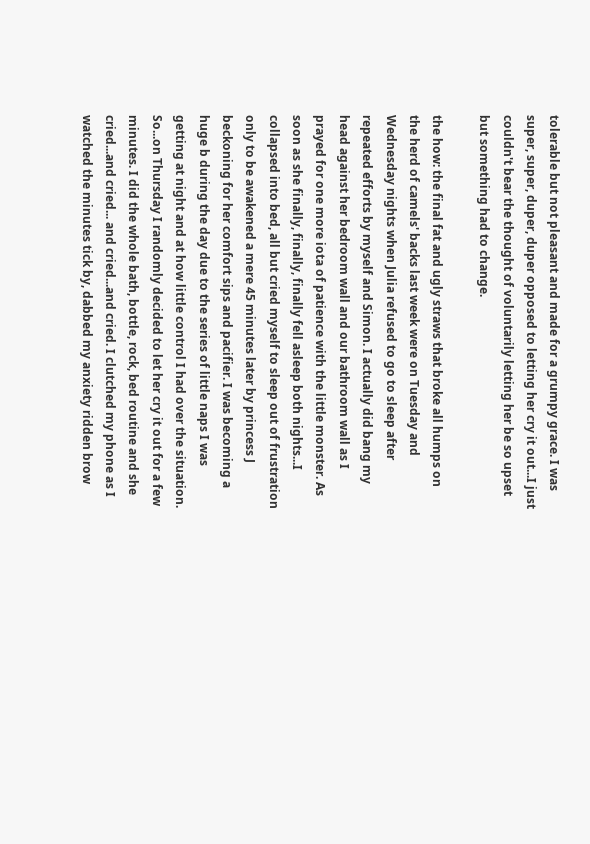tolerable but not pleasant and made for a grumpy grace. I was super, super, duper, duper opposed to letting her cry it out...I just couldn't bear the thought of voluntarily letting her be so upset but something had to change.

the how: the final fat and ugly straws that broke all humps on the herd of camels' backs last week were on Tuesday and Wednesday nights when Julia refused to go to sleep after repeated efforts by myself and Simon. I actually did bang my head against her bedroom wall and our bathroom wall as I prayed for one more iota of patience with the little monster. As soon as she finally, finally, finally fell asleep both nights...I collapsed into bed, all but cried myself to sleep out of frustration only to be awakened a mere 45 minutes later by princess J beckoning for her comfort sips and pacifier. I was becoming a huge b during the day due to the series of little naps I was getting at night and at how little control I had over the situation. So...on Thursday I randomly decided to let her cry it out for a few minutes. I did the whole bath, bottle, rock, bed routine and she cried...and cried... and cried...and cried. I clutched my phone as I watched the minutes tick by, dabbed my anxiety ridden brow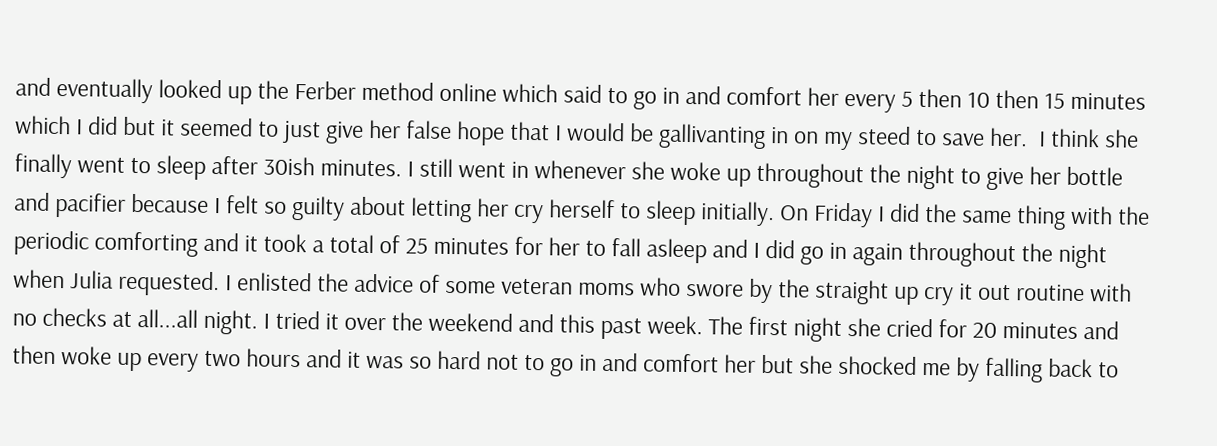and eventually looked up the Ferber method online which said to go in and comfort her every 5 then 10 then 15 minutes which I did but it seemed to just give her false hope that I would be gallivanting in on my steed to save her.  I think she finally went to sleep after 30ish minutes. I still went in whenever she woke up throughout the night to give her bottle and pacifier because I felt so guilty about letting her cry herself to sleep initially. On Friday I did the same thing with the periodic comforting and it took a total of 25 minutes for her to fall asleep and I did go in again throughout the night when Julia requested. I enlisted the advice of some veteran moms who swore by the straight up cry it out routine with no checks at all...all night. I tried it over the weekend and this past week. The first night she cried for 20 minutes and then woke up every two hours and it was so hard not to go in and comfort her but she shocked me by falling back to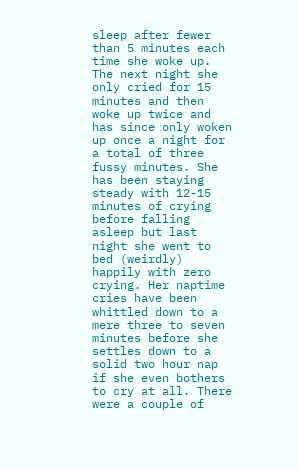sleep after fewer than 5 minutes each time she woke up. The next night she only cried for 15 minutes and then woke up twice and has since only woken up once a night for a total of three fussy minutes. She has been staying steady with 12-15 minutes of crying before falling asleep but last night she went to bed (weirdly) happily with zero crying. Her naptime cries have been whittled down to a mere three to seven minutes before she settles down to a solid two hour nap if she even bothers to cry at all. There were a couple of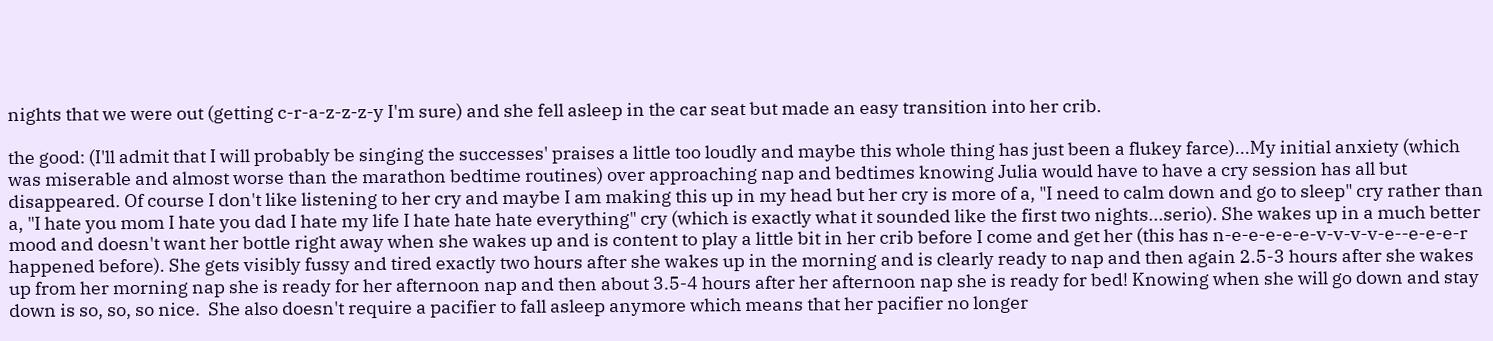nights that we were out (getting c-r-a-z-z-z-y I'm sure) and she fell asleep in the car seat but made an easy transition into her crib.

the good: (I'll admit that I will probably be singing the successes' praises a little too loudly and maybe this whole thing has just been a flukey farce)...My initial anxiety (which was miserable and almost worse than the marathon bedtime routines) over approaching nap and bedtimes knowing Julia would have to have a cry session has all but disappeared. Of course I don't like listening to her cry and maybe I am making this up in my head but her cry is more of a, "I need to calm down and go to sleep" cry rather than a, "I hate you mom I hate you dad I hate my life I hate hate hate everything" cry (which is exactly what it sounded like the first two nights...serio). She wakes up in a much better mood and doesn't want her bottle right away when she wakes up and is content to play a little bit in her crib before I come and get her (this has n-e-e-e-e-e-v-v-v-v-e--e-e-e-r happened before). She gets visibly fussy and tired exactly two hours after she wakes up in the morning and is clearly ready to nap and then again 2.5-3 hours after she wakes up from her morning nap she is ready for her afternoon nap and then about 3.5-4 hours after her afternoon nap she is ready for bed! Knowing when she will go down and stay down is so, so, so nice.  She also doesn't require a pacifier to fall asleep anymore which means that her pacifier no longer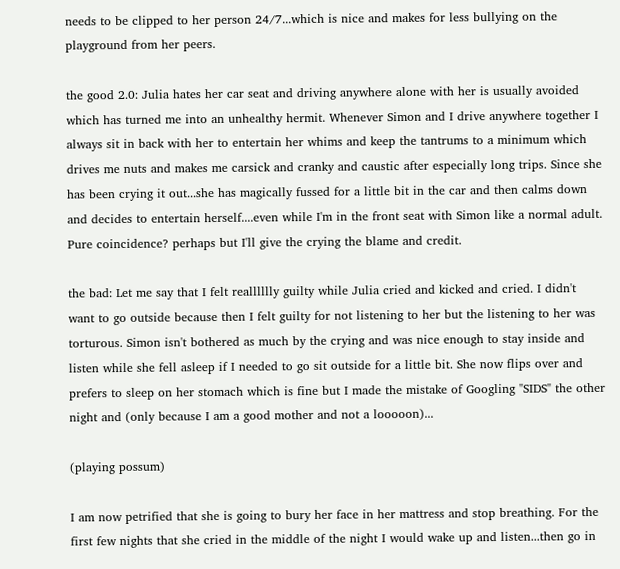needs to be clipped to her person 24/7...which is nice and makes for less bullying on the playground from her peers.

the good 2.0: Julia hates her car seat and driving anywhere alone with her is usually avoided which has turned me into an unhealthy hermit. Whenever Simon and I drive anywhere together I always sit in back with her to entertain her whims and keep the tantrums to a minimum which drives me nuts and makes me carsick and cranky and caustic after especially long trips. Since she has been crying it out...she has magically fussed for a little bit in the car and then calms down and decides to entertain herself....even while I'm in the front seat with Simon like a normal adult. Pure coincidence? perhaps but I'll give the crying the blame and credit.

the bad: Let me say that I felt realllllly guilty while Julia cried and kicked and cried. I didn't want to go outside because then I felt guilty for not listening to her but the listening to her was torturous. Simon isn't bothered as much by the crying and was nice enough to stay inside and listen while she fell asleep if I needed to go sit outside for a little bit. She now flips over and prefers to sleep on her stomach which is fine but I made the mistake of Googling "SIDS" the other night and (only because I am a good mother and not a looooon)...

(playing possum)

I am now petrified that she is going to bury her face in her mattress and stop breathing. For the first few nights that she cried in the middle of the night I would wake up and listen...then go in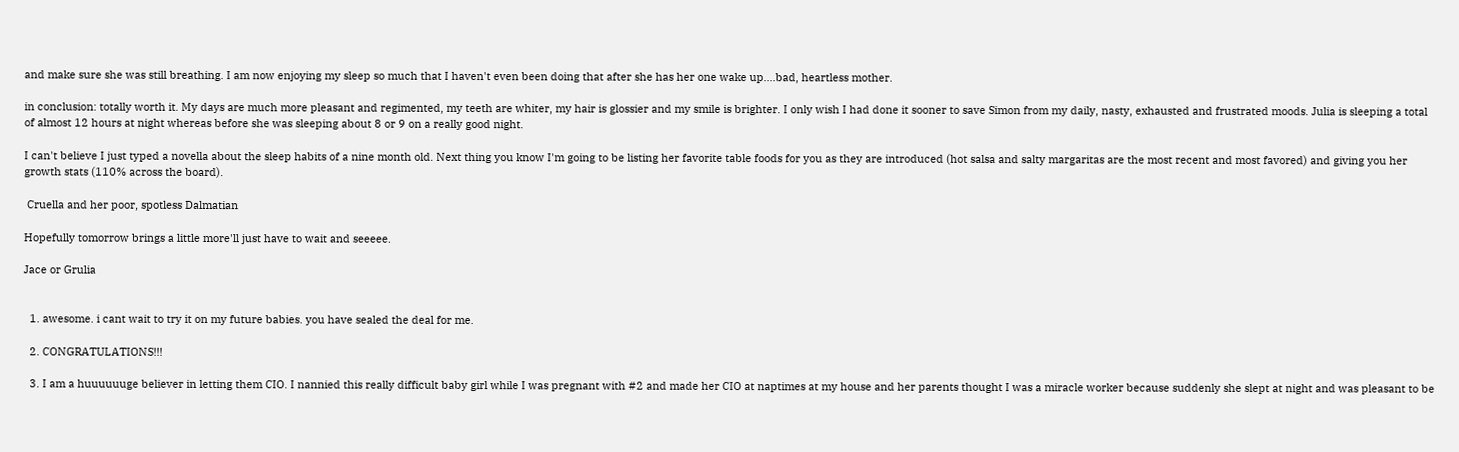and make sure she was still breathing. I am now enjoying my sleep so much that I haven't even been doing that after she has her one wake up....bad, heartless mother.

in conclusion: totally worth it. My days are much more pleasant and regimented, my teeth are whiter, my hair is glossier and my smile is brighter. I only wish I had done it sooner to save Simon from my daily, nasty, exhausted and frustrated moods. Julia is sleeping a total of almost 12 hours at night whereas before she was sleeping about 8 or 9 on a really good night.

I can't believe I just typed a novella about the sleep habits of a nine month old. Next thing you know I'm going to be listing her favorite table foods for you as they are introduced (hot salsa and salty margaritas are the most recent and most favored) and giving you her growth stats (110% across the board).

 Cruella and her poor, spotless Dalmatian

Hopefully tomorrow brings a little more'll just have to wait and seeeee.

Jace or Grulia


  1. awesome. i cant wait to try it on my future babies. you have sealed the deal for me.

  2. CONGRATULATIONS!!!

  3. I am a huuuuuuge believer in letting them CIO. I nannied this really difficult baby girl while I was pregnant with #2 and made her CIO at naptimes at my house and her parents thought I was a miracle worker because suddenly she slept at night and was pleasant to be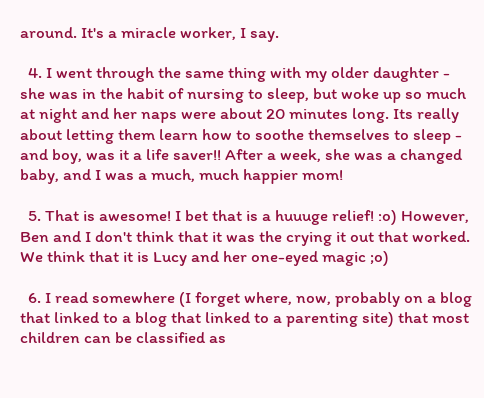around. It's a miracle worker, I say.

  4. I went through the same thing with my older daughter - she was in the habit of nursing to sleep, but woke up so much at night and her naps were about 20 minutes long. Its really about letting them learn how to soothe themselves to sleep - and boy, was it a life saver!! After a week, she was a changed baby, and I was a much, much happier mom!

  5. That is awesome! I bet that is a huuuge relief! :o) However, Ben and I don't think that it was the crying it out that worked. We think that it is Lucy and her one-eyed magic ;o)

  6. I read somewhere (I forget where, now, probably on a blog that linked to a blog that linked to a parenting site) that most children can be classified as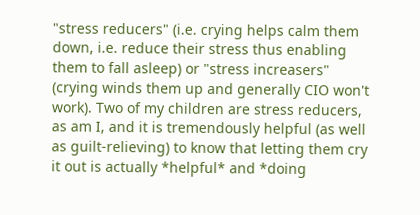"stress reducers" (i.e. crying helps calm them down, i.e. reduce their stress thus enabling them to fall asleep) or "stress increasers" (crying winds them up and generally CIO won't work). Two of my children are stress reducers, as am I, and it is tremendously helpful (as well as guilt-relieving) to know that letting them cry it out is actually *helpful* and *doing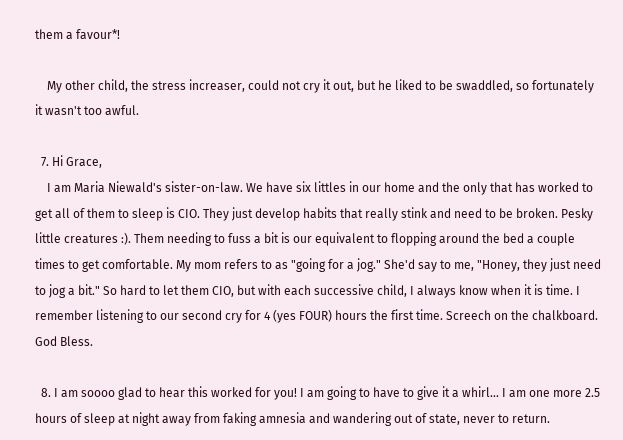them a favour*!

    My other child, the stress increaser, could not cry it out, but he liked to be swaddled, so fortunately it wasn't too awful.

  7. Hi Grace,
    I am Maria Niewald's sister-on-law. We have six littles in our home and the only that has worked to get all of them to sleep is CIO. They just develop habits that really stink and need to be broken. Pesky little creatures :). Them needing to fuss a bit is our equivalent to flopping around the bed a couple times to get comfortable. My mom refers to as "going for a jog." She'd say to me, "Honey, they just need to jog a bit." So hard to let them CIO, but with each successive child, I always know when it is time. I remember listening to our second cry for 4 (yes FOUR) hours the first time. Screech on the chalkboard. God Bless.

  8. I am soooo glad to hear this worked for you! I am going to have to give it a whirl... I am one more 2.5 hours of sleep at night away from faking amnesia and wandering out of state, never to return.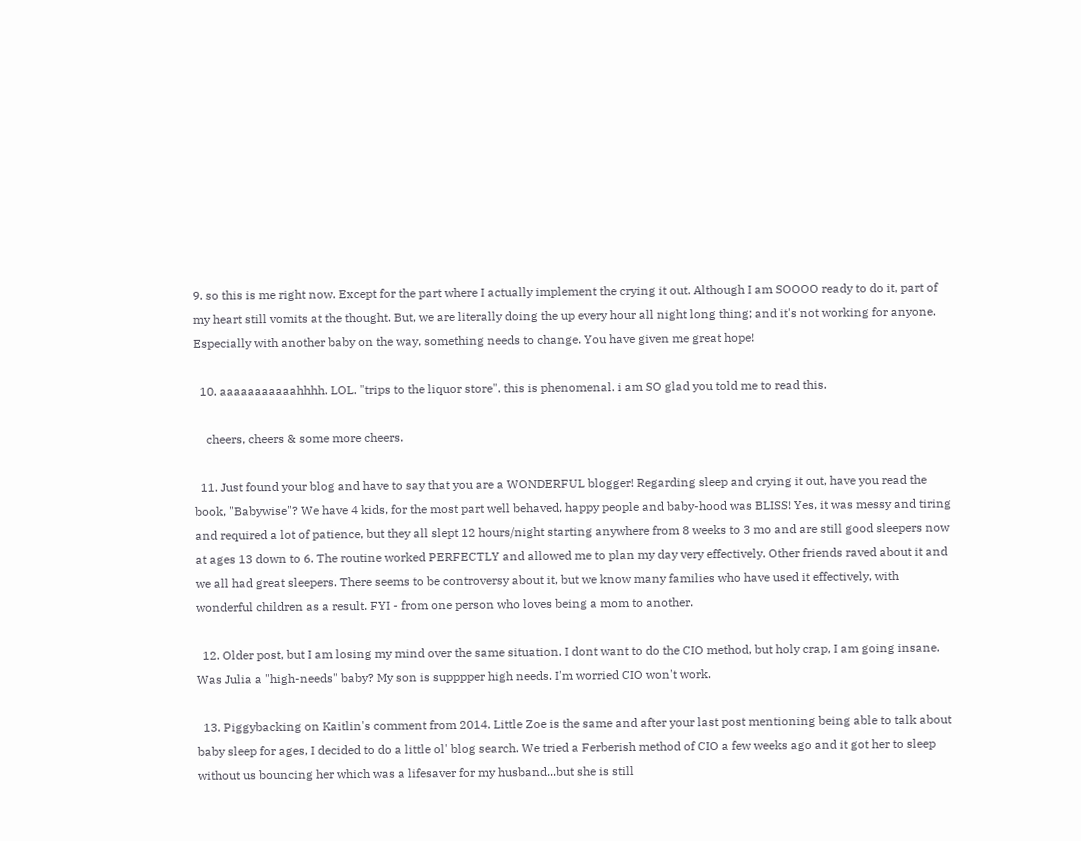9. so this is me right now. Except for the part where I actually implement the crying it out. Although I am SOOOO ready to do it, part of my heart still vomits at the thought. But, we are literally doing the up every hour all night long thing; and it's not working for anyone. Especially with another baby on the way, something needs to change. You have given me great hope!

  10. aaaaaaaaaaahhhh. LOL. "trips to the liquor store". this is phenomenal. i am SO glad you told me to read this.

    cheers, cheers & some more cheers.

  11. Just found your blog and have to say that you are a WONDERFUL blogger! Regarding sleep and crying it out, have you read the book, "Babywise"? We have 4 kids, for the most part well behaved, happy people and baby-hood was BLISS! Yes, it was messy and tiring and required a lot of patience, but they all slept 12 hours/night starting anywhere from 8 weeks to 3 mo and are still good sleepers now at ages 13 down to 6. The routine worked PERFECTLY and allowed me to plan my day very effectively. Other friends raved about it and we all had great sleepers. There seems to be controversy about it, but we know many families who have used it effectively, with wonderful children as a result. FYI - from one person who loves being a mom to another.

  12. Older post, but I am losing my mind over the same situation. I dont want to do the CIO method, but holy crap, I am going insane. Was Julia a "high-needs" baby? My son is supppper high needs. I'm worried CIO won't work.

  13. Piggybacking on Kaitlin's comment from 2014. Little Zoe is the same and after your last post mentioning being able to talk about baby sleep for ages, I decided to do a little ol' blog search. We tried a Ferberish method of CIO a few weeks ago and it got her to sleep without us bouncing her which was a lifesaver for my husband...but she is still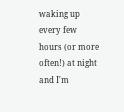waking up every few hours (or more often!) at night and I'm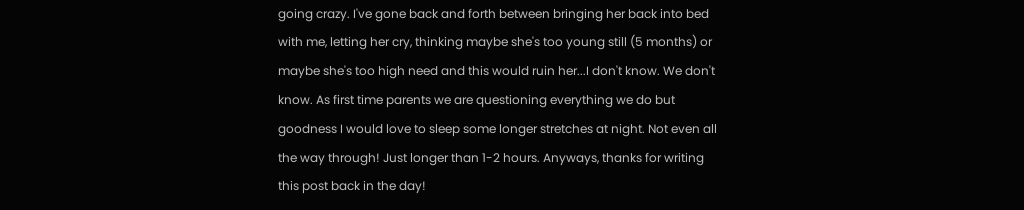going crazy. I've gone back and forth between bringing her back into bed with me, letting her cry, thinking maybe she's too young still (5 months) or maybe she's too high need and this would ruin her...I don't know. We don't know. As first time parents we are questioning everything we do but goodness I would love to sleep some longer stretches at night. Not even all the way through! Just longer than 1-2 hours. Anyways, thanks for writing this post back in the day!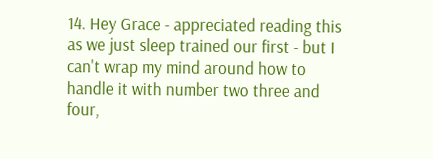14. Hey Grace - appreciated reading this as we just sleep trained our first - but I can't wrap my mind around how to handle it with number two three and four,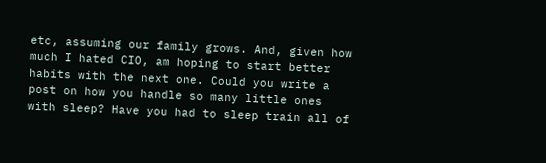etc, assuming our family grows. And, given how much I hated CIO, am hoping to start better habits with the next one. Could you write a post on how you handle so many little ones with sleep? Have you had to sleep train all of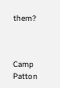them?



Camp Patton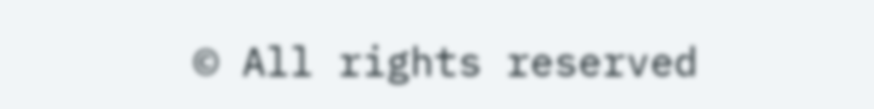© All rights reserved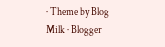· Theme by Blog Milk · Blogger